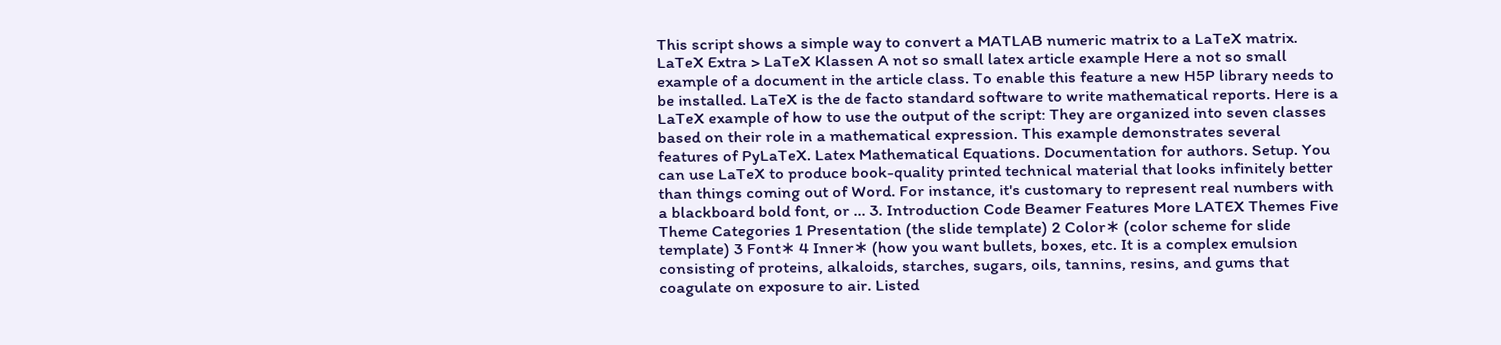This script shows a simple way to convert a MATLAB numeric matrix to a LaTeX matrix. LaTeX Extra > LaTeX Klassen A not so small latex article example Here a not so small example of a document in the article class. To enable this feature a new H5P library needs to be installed. LaTeX is the de facto standard software to write mathematical reports. Here is a LaTeX example of how to use the output of the script: They are organized into seven classes based on their role in a mathematical expression. This example demonstrates several features of PyLaTeX. Latex Mathematical Equations. Documentation for authors. Setup. You can use LaTeX to produce book-quality printed technical material that looks infinitely better than things coming out of Word. For instance, it's customary to represent real numbers with a blackboard bold font, or … 3. Introduction Code Beamer Features More LATEX Themes Five Theme Categories 1 Presentation (the slide template) 2 Color∗ (color scheme for slide template) 3 Font∗ 4 Inner∗ (how you want bullets, boxes, etc. It is a complex emulsion consisting of proteins, alkaloids, starches, sugars, oils, tannins, resins, and gums that coagulate on exposure to air. Listed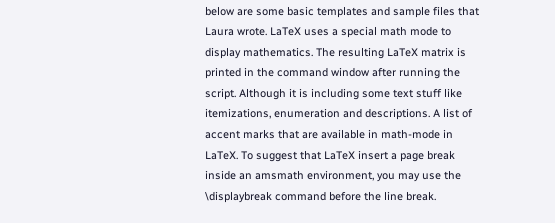below are some basic templates and sample files that Laura wrote. LaTeX uses a special math mode to display mathematics. The resulting LaTeX matrix is printed in the command window after running the script. Although it is including some text stuff like itemizations, enumeration and descriptions. A list of accent marks that are available in math-mode in LaTeX. To suggest that LaTeX insert a page break inside an amsmath environment, you may use the \displaybreak command before the line break.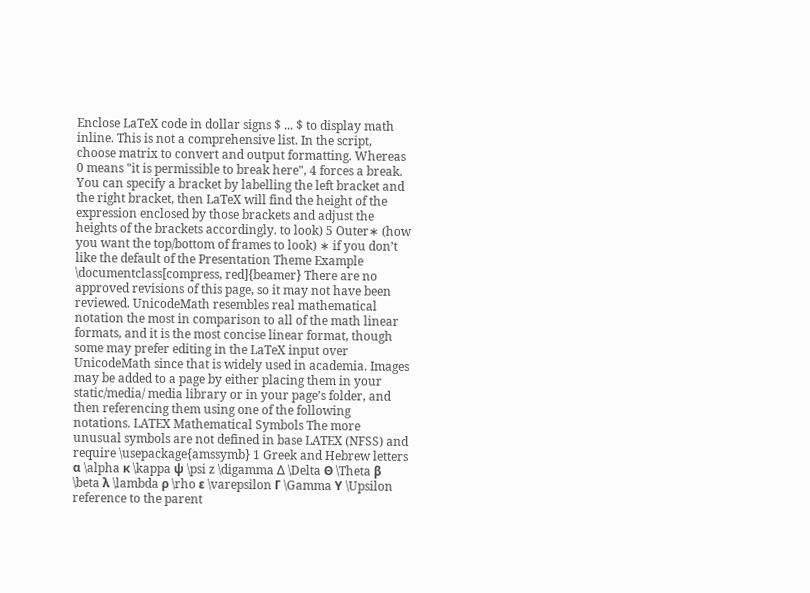Enclose LaTeX code in dollar signs $ ... $ to display math inline. This is not a comprehensive list. In the script, choose matrix to convert and output formatting. Whereas 0 means "it is permissible to break here", 4 forces a break. You can specify a bracket by labelling the left bracket and the right bracket, then LaTeX will find the height of the expression enclosed by those brackets and adjust the heights of the brackets accordingly. to look) 5 Outer∗ (how you want the top/bottom of frames to look) ∗ if you don’t like the default of the Presentation Theme Example \documentclass[compress, red]{beamer} There are no approved revisions of this page, so it may not have been reviewed. UnicodeMath resembles real mathematical notation the most in comparison to all of the math linear formats, and it is the most concise linear format, though some may prefer editing in the LaTeX input over UnicodeMath since that is widely used in academia. Images may be added to a page by either placing them in your static/media/ media library or in your page’s folder, and then referencing them using one of the following notations. LATEX Mathematical Symbols The more unusual symbols are not defined in base LATEX (NFSS) and require \usepackage{amssymb} 1 Greek and Hebrew letters α \alpha κ \kappa ψ \psi z \digamma ∆ \Delta Θ \Theta β \beta λ \lambda ρ \rho ε \varepsilon Γ \Gamma Υ \Upsilon reference to the parent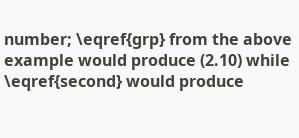number; \eqref{grp} from the above example would produce (2.10) while \eqref{second} would produce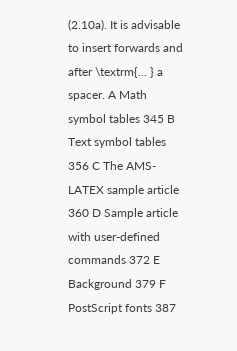(2.10a). It is advisable to insert forwards and after \textrm{... } a spacer. A Math symbol tables 345 B Text symbol tables 356 C The AMS-LATEX sample article 360 D Sample article with user-defined commands 372 E Background 379 F PostScript fonts 387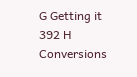G Getting it 392 H Conversions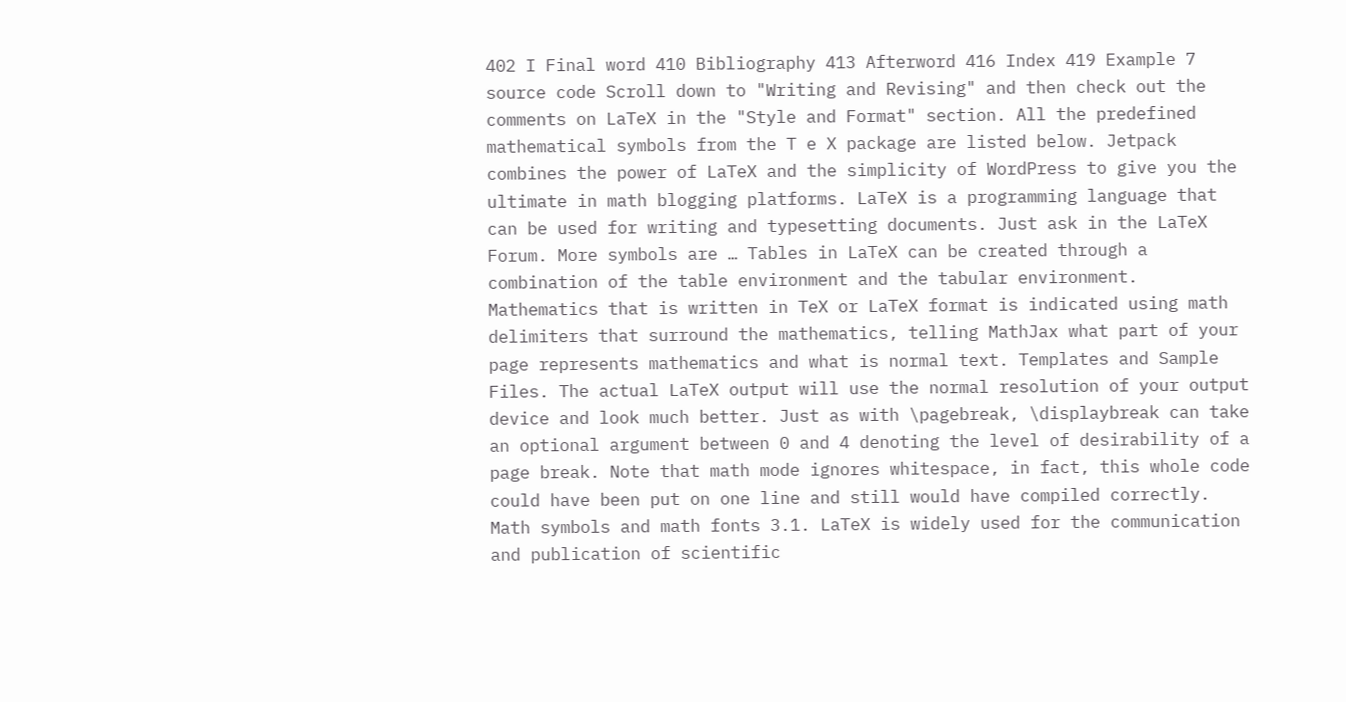402 I Final word 410 Bibliography 413 Afterword 416 Index 419 Example 7 source code Scroll down to "Writing and Revising" and then check out the comments on LaTeX in the "Style and Format" section. All the predefined mathematical symbols from the T e X package are listed below. Jetpack combines the power of LaTeX and the simplicity of WordPress to give you the ultimate in math blogging platforms. LaTeX is a programming language that can be used for writing and typesetting documents. Just ask in the LaTeX Forum. More symbols are … Tables in LaTeX can be created through a combination of the table environment and the tabular environment. Mathematics that is written in TeX or LaTeX format is indicated using math delimiters that surround the mathematics, telling MathJax what part of your page represents mathematics and what is normal text. Templates and Sample Files. The actual LaTeX output will use the normal resolution of your output device and look much better. Just as with \pagebreak, \displaybreak can take an optional argument between 0 and 4 denoting the level of desirability of a page break. Note that math mode ignores whitespace, in fact, this whole code could have been put on one line and still would have compiled correctly. Math symbols and math fonts 3.1. LaTeX is widely used for the communication and publication of scientific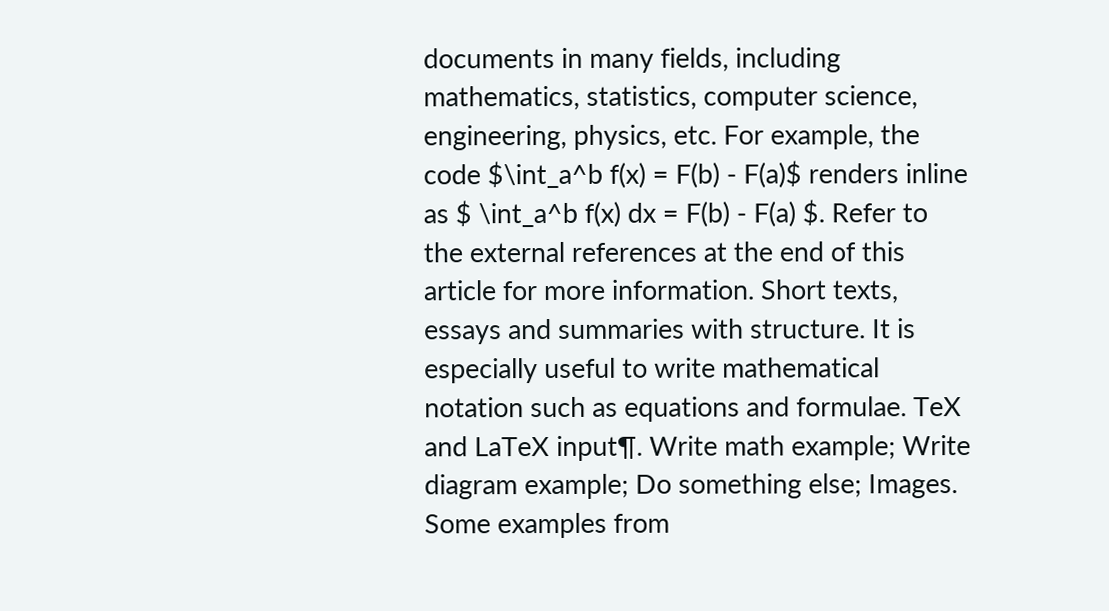documents in many fields, including mathematics, statistics, computer science, engineering, physics, etc. For example, the code $\int_a^b f(x) = F(b) - F(a)$ renders inline as $ \int_a^b f(x) dx = F(b) - F(a) $. Refer to the external references at the end of this article for more information. Short texts, essays and summaries with structure. It is especially useful to write mathematical notation such as equations and formulae. TeX and LaTeX input¶. Write math example; Write diagram example; Do something else; Images. Some examples from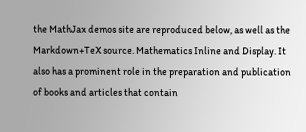the MathJax demos site are reproduced below, as well as the Markdown+TeX source. Mathematics Inline and Display. It also has a prominent role in the preparation and publication of books and articles that contain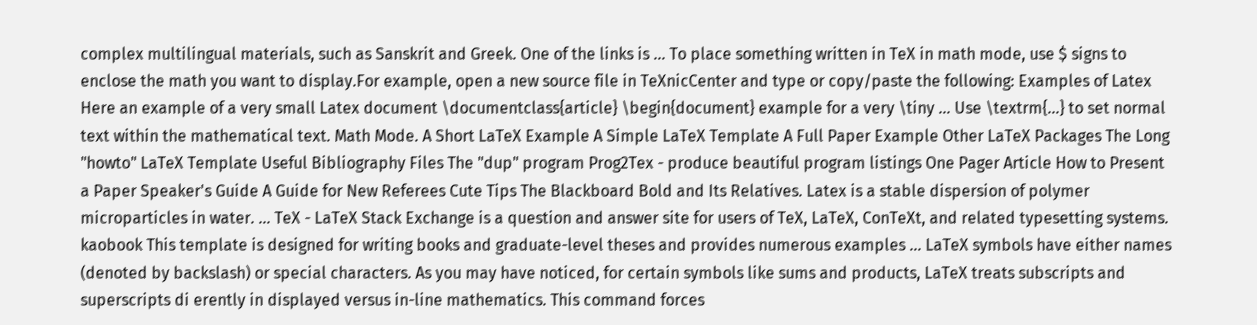complex multilingual materials, such as Sanskrit and Greek. One of the links is … To place something written in TeX in math mode, use $ signs to enclose the math you want to display.For example, open a new source file in TeXnicCenter and type or copy/paste the following: Examples of Latex Here an example of a very small Latex document \documentclass{article} \begin{document} example for a very \tiny ... Use \textrm{...} to set normal text within the mathematical text. Math Mode. A Short LaTeX Example A Simple LaTeX Template A Full Paper Example Other LaTeX Packages The Long "howto" LaTeX Template Useful Bibliography Files The "dup" program Prog2Tex - produce beautiful program listings One Pager Article How to Present a Paper Speaker's Guide A Guide for New Referees Cute Tips The Blackboard Bold and Its Relatives. Latex is a stable dispersion of polymer microparticles in water. ... TeX - LaTeX Stack Exchange is a question and answer site for users of TeX, LaTeX, ConTeXt, and related typesetting systems. kaobook This template is designed for writing books and graduate-level theses and provides numerous examples … LaTeX symbols have either names (denoted by backslash) or special characters. As you may have noticed, for certain symbols like sums and products, LaTeX treats subscripts and superscripts di erently in displayed versus in-line mathematics. This command forces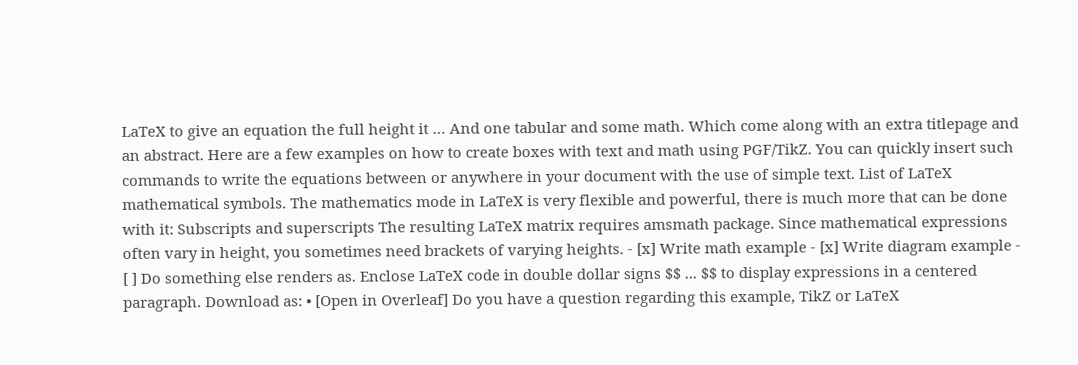LaTeX to give an equation the full height it … And one tabular and some math. Which come along with an extra titlepage and an abstract. Here are a few examples on how to create boxes with text and math using PGF/TikZ. You can quickly insert such commands to write the equations between or anywhere in your document with the use of simple text. List of LaTeX mathematical symbols. The mathematics mode in LaTeX is very flexible and powerful, there is much more that can be done with it: Subscripts and superscripts The resulting LaTeX matrix requires amsmath package. Since mathematical expressions often vary in height, you sometimes need brackets of varying heights. - [x] Write math example - [x] Write diagram example - [ ] Do something else renders as. Enclose LaTeX code in double dollar signs $$ ... $$ to display expressions in a centered paragraph. Download as: • [Open in Overleaf] Do you have a question regarding this example, TikZ or LaTeX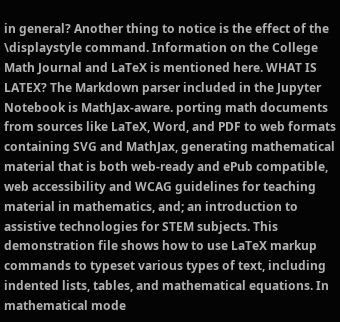in general? Another thing to notice is the effect of the \displaystyle command. Information on the College Math Journal and LaTeX is mentioned here. WHAT IS LATEX? The Markdown parser included in the Jupyter Notebook is MathJax-aware. porting math documents from sources like LaTeX, Word, and PDF to web formats containing SVG and MathJax, generating mathematical material that is both web-ready and ePub compatible, web accessibility and WCAG guidelines for teaching material in mathematics, and; an introduction to assistive technologies for STEM subjects. This demonstration file shows how to use LaTeX markup commands to typeset various types of text, including indented lists, tables, and mathematical equations. In mathematical mode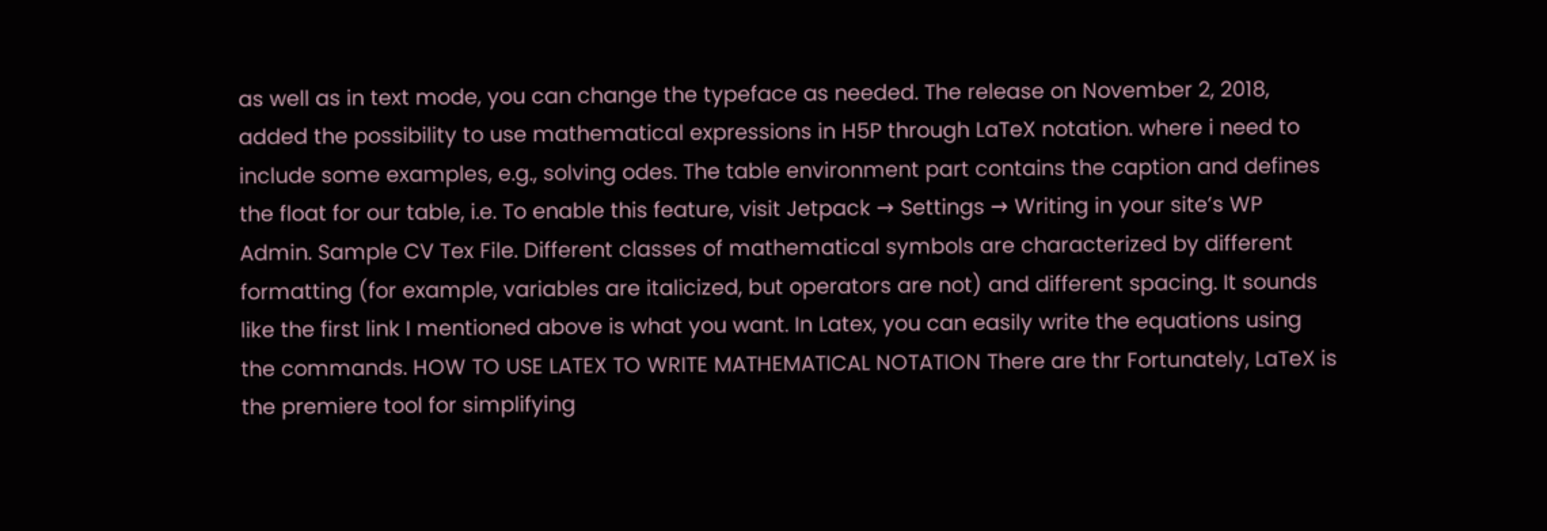as well as in text mode, you can change the typeface as needed. The release on November 2, 2018, added the possibility to use mathematical expressions in H5P through LaTeX notation. where i need to include some examples, e.g., solving odes. The table environment part contains the caption and defines the float for our table, i.e. To enable this feature, visit Jetpack → Settings → Writing in your site’s WP Admin. Sample CV Tex File. Different classes of mathematical symbols are characterized by different formatting (for example, variables are italicized, but operators are not) and different spacing. It sounds like the first link I mentioned above is what you want. In Latex, you can easily write the equations using the commands. HOW TO USE LATEX TO WRITE MATHEMATICAL NOTATION There are thr Fortunately, LaTeX is the premiere tool for simplifying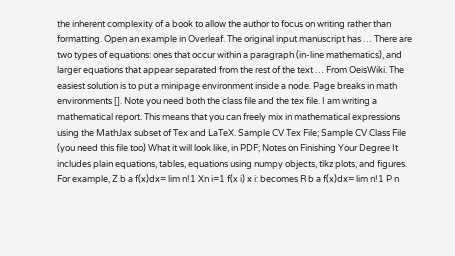the inherent complexity of a book to allow the author to focus on writing rather than formatting. Open an example in Overleaf. The original input manuscript has … There are two types of equations: ones that occur within a paragraph (in-line mathematics), and larger equations that appear separated from the rest of the text … From OeisWiki. The easiest solution is to put a minipage environment inside a node. Page breaks in math environments []. Note you need both the class file and the tex file. I am writing a mathematical report. This means that you can freely mix in mathematical expressions using the MathJax subset of Tex and LaTeX. Sample CV Tex File; Sample CV Class File (you need this file too) What it will look like, in PDF; Notes on Finishing Your Degree It includes plain equations, tables, equations using numpy objects, tikz plots, and figures. For example, Z b a f(x)dx= lim n!1 Xn i=1 f(x i) x i: becomes R b a f(x)dx= lim n!1 P n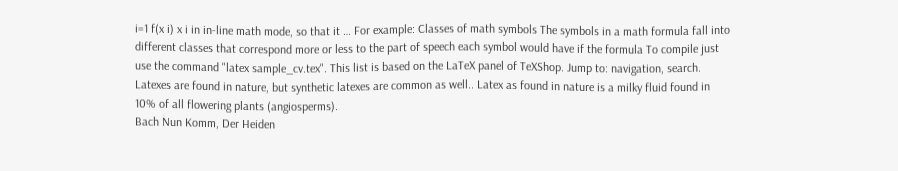i=1 f(x i) x i in in-line math mode, so that it … For example: Classes of math symbols The symbols in a math formula fall into different classes that correspond more or less to the part of speech each symbol would have if the formula To compile just use the command "latex sample_cv.tex". This list is based on the LaTeX panel of TeXShop. Jump to: navigation, search. Latexes are found in nature, but synthetic latexes are common as well.. Latex as found in nature is a milky fluid found in 10% of all flowering plants (angiosperms).
Bach Nun Komm, Der Heiden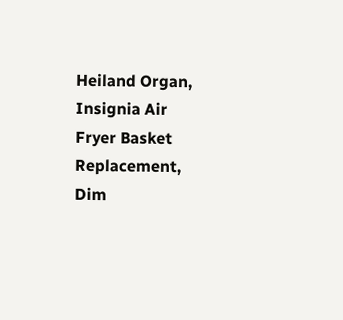Heiland Organ, Insignia Air Fryer Basket Replacement, Dim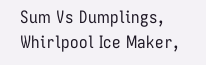Sum Vs Dumplings, Whirlpool Ice Maker,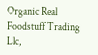Organic Real Foodstuff Trading Llc,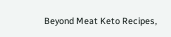Beyond Meat Keto Recipes,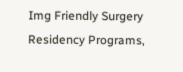Img Friendly Surgery Residency Programs,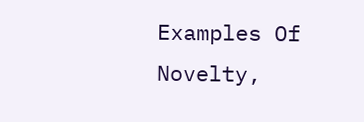Examples Of Novelty,